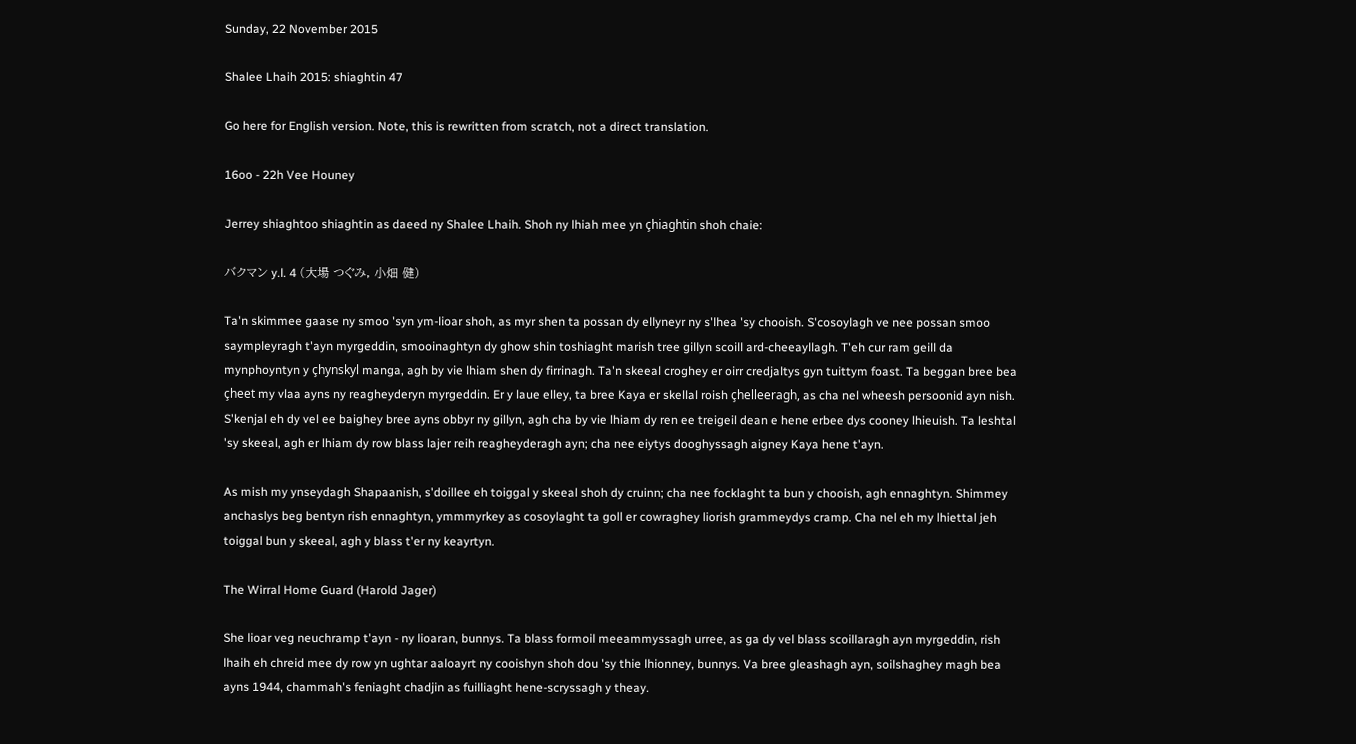Sunday, 22 November 2015

Shalee Lhaih 2015: shiaghtin 47

Go here for English version. Note, this is rewritten from scratch, not a direct translation.

16oo - 22h Vee Houney

Jerrey shiaghtoo shiaghtin as daeed ny Shalee Lhaih. Shoh ny lhiah mee yn çhiaghtin shoh chaie:

バクマン y.l. 4 (大場 つぐみ, 小畑 健)

Ta'n skimmee gaase ny smoo 'syn ym-lioar shoh, as myr shen ta possan dy ellyneyr ny s'lhea 'sy chooish. S'cosoylagh ve nee possan smoo saympleyragh t'ayn myrgeddin, smooinaghtyn dy ghow shin toshiaght marish tree gillyn scoill ard-cheeayllagh. T'eh cur ram geill da mynphoyntyn y çhynskyl manga, agh by vie lhiam shen dy firrinagh. Ta'n skeeal croghey er oirr credjaltys gyn tuittym foast. Ta beggan bree bea çheet my vlaa ayns ny reagheyderyn myrgeddin. Er y laue elley, ta bree Kaya er skellal roish çhelleeragh, as cha nel wheesh persoonid ayn nish. S'kenjal eh dy vel ee baighey bree ayns obbyr ny gillyn, agh cha by vie lhiam dy ren ee treigeil dean e hene erbee dys cooney lhieuish. Ta leshtal 'sy skeeal, agh er lhiam dy row blass lajer reih reagheyderagh ayn; cha nee eiytys dooghyssagh aigney Kaya hene t'ayn.

As mish my ynseydagh Shapaanish, s'doillee eh toiggal y skeeal shoh dy cruinn; cha nee focklaght ta bun y chooish, agh ennaghtyn. Shimmey anchaslys beg bentyn rish ennaghtyn, ymmmyrkey as cosoylaght ta goll er cowraghey liorish grammeydys cramp. Cha nel eh my lhiettal jeh toiggal bun y skeeal, agh y blass t'er ny keayrtyn.

The Wirral Home Guard (Harold Jager)

She lioar veg neuchramp t'ayn - ny lioaran, bunnys. Ta blass formoil meeammyssagh urree, as ga dy vel blass scoillaragh ayn myrgeddin, rish lhaih eh chreid mee dy row yn ughtar aaloayrt ny cooishyn shoh dou 'sy thie lhionney, bunnys. Va bree gleashagh ayn, soilshaghey magh bea ayns 1944, chammah's feniaght chadjin as fuilliaght hene-scryssagh y theay.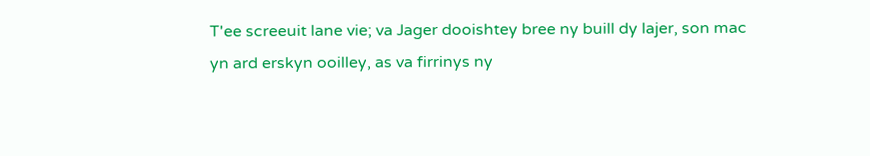T'ee screeuit lane vie; va Jager dooishtey bree ny buill dy lajer, son mac yn ard erskyn ooilley, as va firrinys ny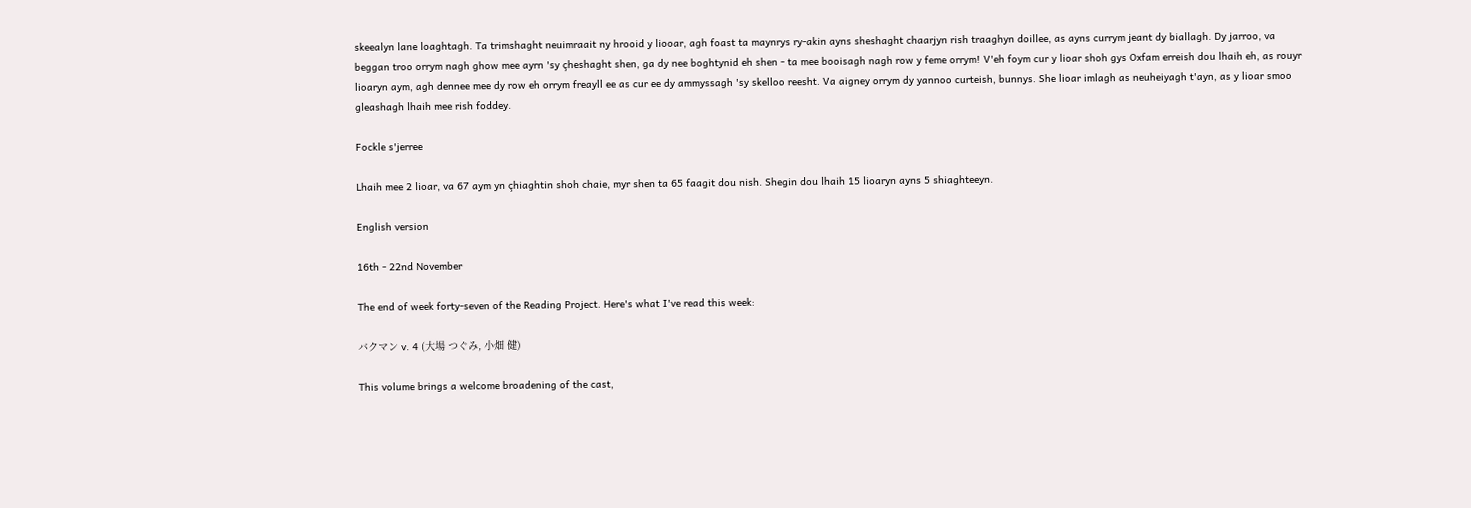skeealyn lane loaghtagh. Ta trimshaght neuimraait ny hrooid y liooar, agh foast ta maynrys ry-akin ayns sheshaght chaarjyn rish traaghyn doillee, as ayns currym jeant dy biallagh. Dy jarroo, va beggan troo orrym nagh ghow mee ayrn 'sy çheshaght shen, ga dy nee boghtynid eh shen - ta mee booisagh nagh row y feme orrym! V'eh foym cur y lioar shoh gys Oxfam erreish dou lhaih eh, as rouyr lioaryn aym, agh dennee mee dy row eh orrym freayll ee as cur ee dy ammyssagh 'sy skelloo reesht. Va aigney orrym dy yannoo curteish, bunnys. She lioar imlagh as neuheiyagh t'ayn, as y lioar smoo gleashagh lhaih mee rish foddey.

Fockle s'jerree

Lhaih mee 2 lioar, va 67 aym yn çhiaghtin shoh chaie, myr shen ta 65 faagit dou nish. Shegin dou lhaih 15 lioaryn ayns 5 shiaghteeyn.

English version

16th - 22nd November

The end of week forty-seven of the Reading Project. Here's what I've read this week:

バクマン v. 4 (大場 つぐみ, 小畑 健)

This volume brings a welcome broadening of the cast,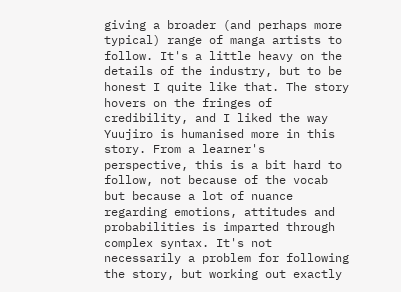giving a broader (and perhaps more typical) range of manga artists to follow. It's a little heavy on the details of the industry, but to be honest I quite like that. The story hovers on the fringes of credibility, and I liked the way Yuujiro is humanised more in this story. From a learner's perspective, this is a bit hard to follow, not because of the vocab but because a lot of nuance regarding emotions, attitudes and probabilities is imparted through complex syntax. It's not necessarily a problem for following the story, but working out exactly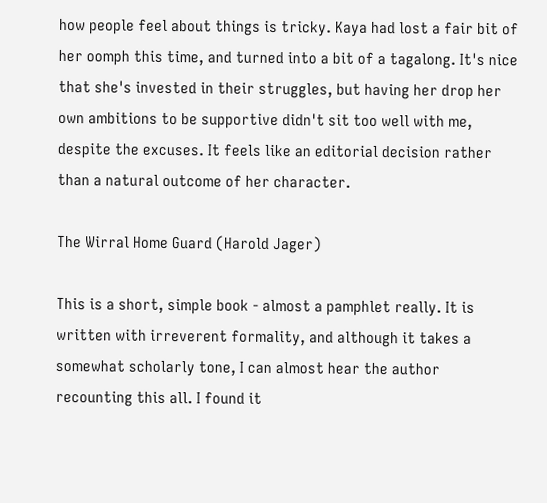how people feel about things is tricky. Kaya had lost a fair bit of her oomph this time, and turned into a bit of a tagalong. It's nice that she's invested in their struggles, but having her drop her own ambitions to be supportive didn't sit too well with me, despite the excuses. It feels like an editorial decision rather than a natural outcome of her character.

The Wirral Home Guard (Harold Jager)

This is a short, simple book - almost a pamphlet really. It is written with irreverent formality, and although it takes a somewhat scholarly tone, I can almost hear the author recounting this all. I found it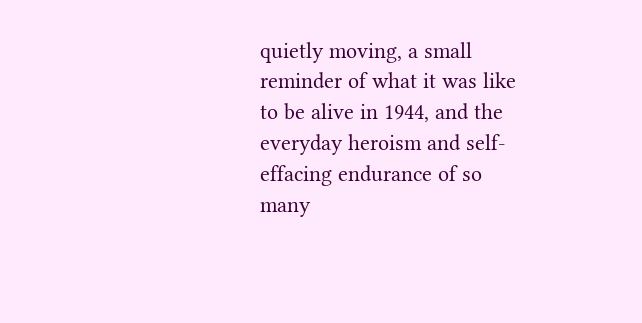quietly moving, a small reminder of what it was like to be alive in 1944, and the everyday heroism and self-effacing endurance of so many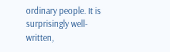ordinary people. It is surprisingly well-written,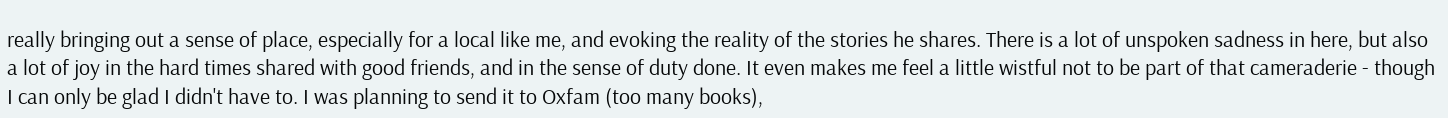really bringing out a sense of place, especially for a local like me, and evoking the reality of the stories he shares. There is a lot of unspoken sadness in here, but also a lot of joy in the hard times shared with good friends, and in the sense of duty done. It even makes me feel a little wistful not to be part of that cameraderie - though I can only be glad I didn't have to. I was planning to send it to Oxfam (too many books),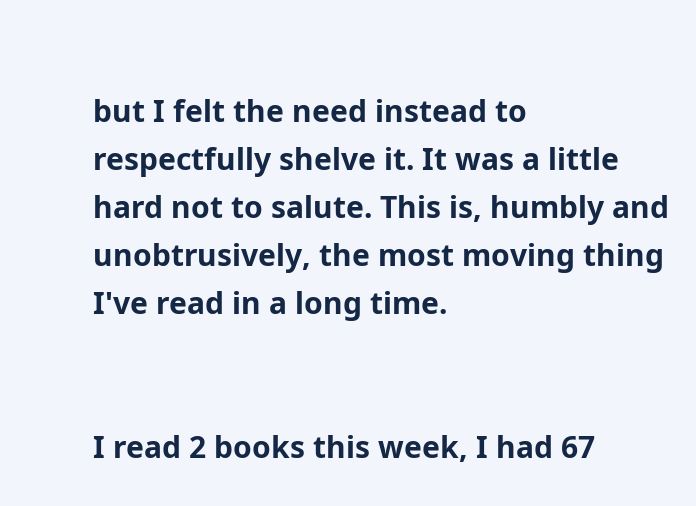but I felt the need instead to respectfully shelve it. It was a little hard not to salute. This is, humbly and unobtrusively, the most moving thing I've read in a long time.


I read 2 books this week, I had 67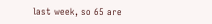last week, so 65 are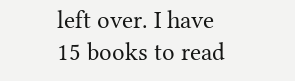left over. I have 15 books to read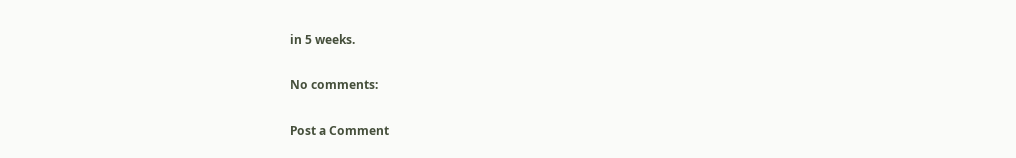in 5 weeks.

No comments:

Post a Comment